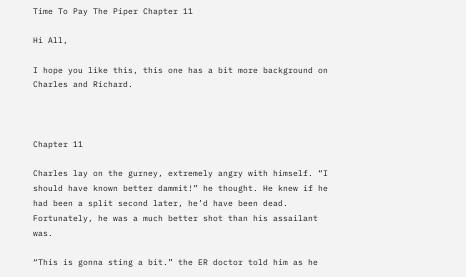Time To Pay The Piper Chapter 11

Hi All,

I hope you like this, this one has a bit more background on Charles and Richard.



Chapter 11

Charles lay on the gurney, extremely angry with himself. “I should have known better dammit!” he thought. He knew if he had been a split second later, he’d have been dead. Fortunately, he was a much better shot than his assailant was.

“This is gonna sting a bit.” the ER doctor told him as he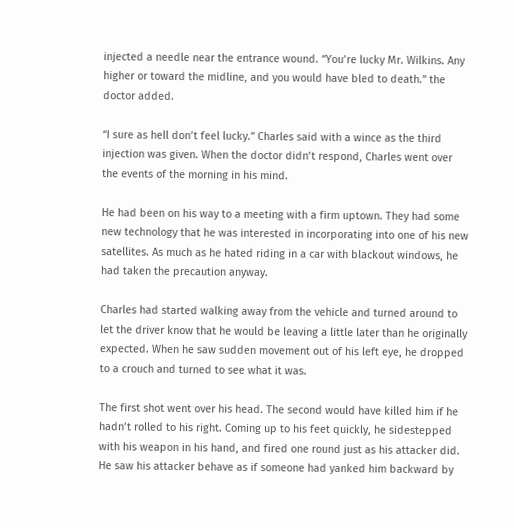injected a needle near the entrance wound. “You’re lucky Mr. Wilkins. Any higher or toward the midline, and you would have bled to death.” the doctor added.

“I sure as hell don’t feel lucky.” Charles said with a wince as the third injection was given. When the doctor didn’t respond, Charles went over the events of the morning in his mind.

He had been on his way to a meeting with a firm uptown. They had some new technology that he was interested in incorporating into one of his new satellites. As much as he hated riding in a car with blackout windows, he had taken the precaution anyway.

Charles had started walking away from the vehicle and turned around to let the driver know that he would be leaving a little later than he originally expected. When he saw sudden movement out of his left eye, he dropped to a crouch and turned to see what it was.

The first shot went over his head. The second would have killed him if he hadn’t rolled to his right. Coming up to his feet quickly, he sidestepped with his weapon in his hand, and fired one round just as his attacker did. He saw his attacker behave as if someone had yanked him backward by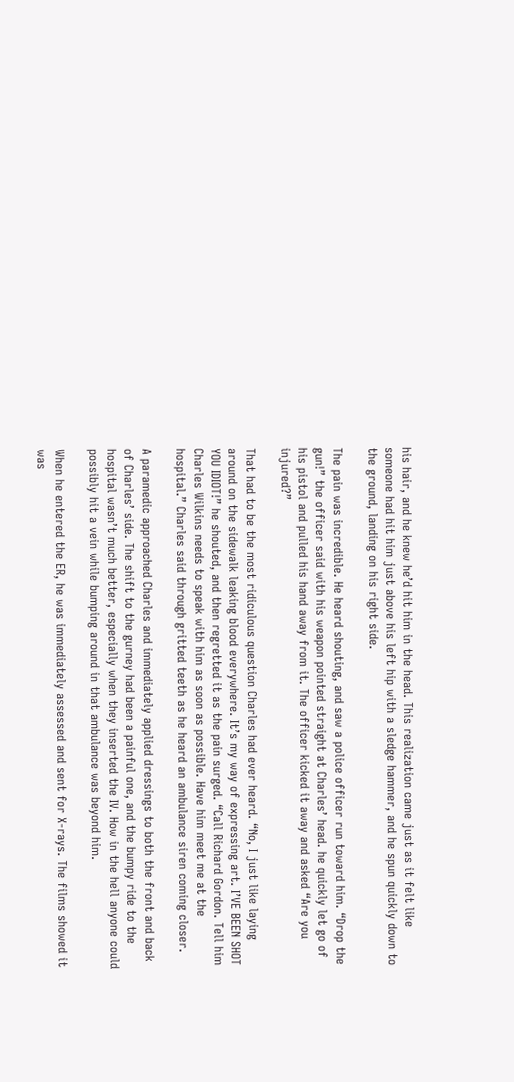his hair, and he knew he’d hit him in the head. This realization came just as it felt like someone had hit him just above his left hip with a sledge hammer, and he spun quickly down to the ground, landing on his right side.

The pain was incredible. He heard shouting, and saw a police officer run toward him. “Drop the gun!” the officer said with his weapon pointed straight at Charles’ head. he quickly let go of his pistol and pulled his hand away from it. The officer kicked it away and asked “Are you injured?”

That had to be the most ridiculous question Charles had ever heard. “No, I just like laying around on the sidewalk leaking blood everywhere. It’s my way of expressing art. I’VE BEEN SHOT YOU IDIOT!” he shouted, and then regretted it as the pain surged. “Call Richard Gordon. Tell him Charles Wilkins needs to speak with him as soon as possible. Have him meet me at the hospital.” Charles said through gritted teeth as he heard an ambulance siren coming closer.

A paramedic approached Charles and immediately applied dressings to both the front and back of Charles’ side. The shift to the gurney had been a painful one, and the bumpy ride to the hospital wasn’t much better, especially when they inserted the IV. How in the hell anyone could possibly hit a vein while bumping around in that ambulance was beyond him.

When he entered the ER, he was immediately assessed and sent for X-rays. The films showed it was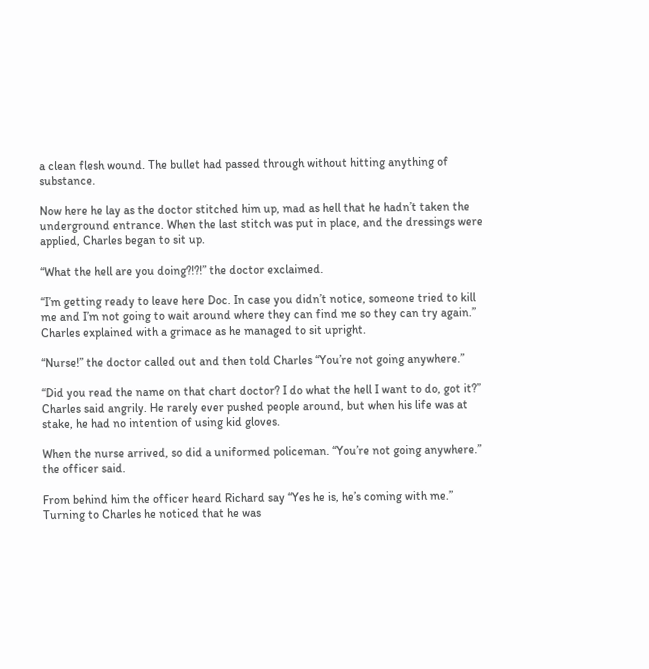a clean flesh wound. The bullet had passed through without hitting anything of substance.

Now here he lay as the doctor stitched him up, mad as hell that he hadn’t taken the underground entrance. When the last stitch was put in place, and the dressings were applied, Charles began to sit up.

“What the hell are you doing?!?!” the doctor exclaimed.

“I’m getting ready to leave here Doc. In case you didn’t notice, someone tried to kill me and I’m not going to wait around where they can find me so they can try again.” Charles explained with a grimace as he managed to sit upright.

“Nurse!” the doctor called out and then told Charles “You’re not going anywhere.”

“Did you read the name on that chart doctor? I do what the hell I want to do, got it?” Charles said angrily. He rarely ever pushed people around, but when his life was at stake, he had no intention of using kid gloves.

When the nurse arrived, so did a uniformed policeman. “You’re not going anywhere.” the officer said.

From behind him the officer heard Richard say “Yes he is, he’s coming with me.” Turning to Charles he noticed that he was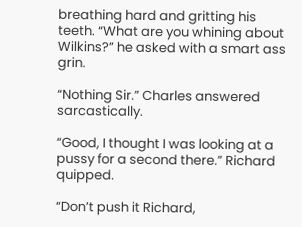breathing hard and gritting his teeth. “What are you whining about Wilkins?” he asked with a smart ass grin.

“Nothing Sir.” Charles answered sarcastically.

“Good, I thought I was looking at a pussy for a second there.” Richard quipped.

“Don’t push it Richard,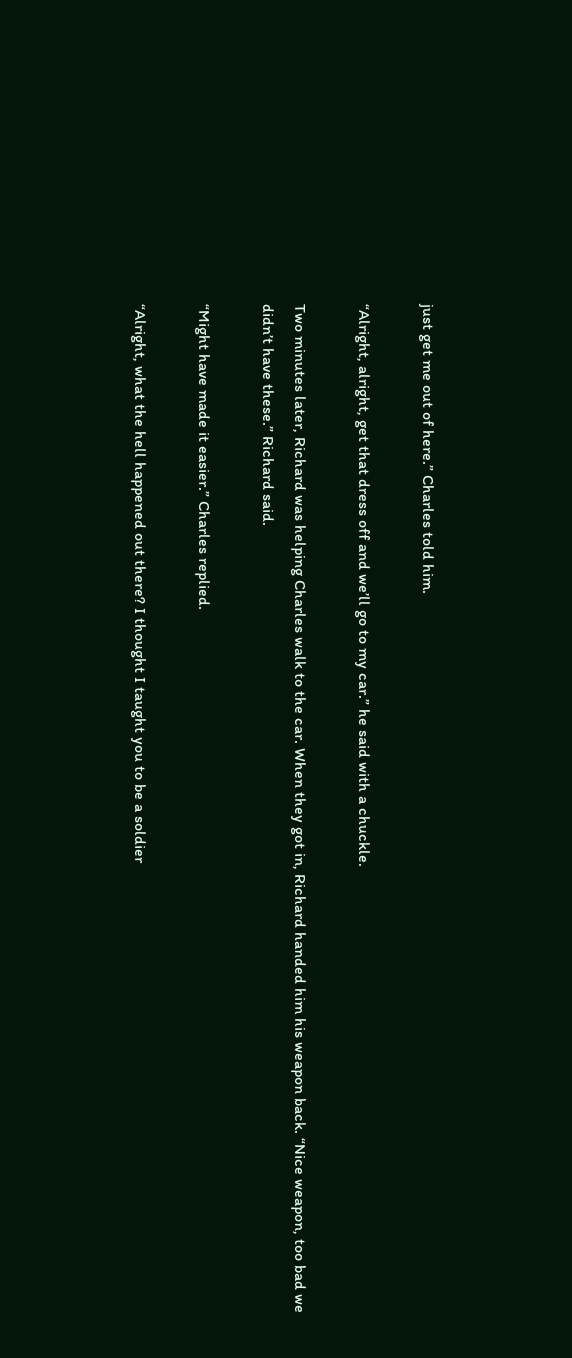just get me out of here.” Charles told him.

“Alright, alright, get that dress off and we’ll go to my car.” he said with a chuckle.

Two minutes later, Richard was helping Charles walk to the car. When they got in, Richard handed him his weapon back. “Nice weapon, too bad we didn’t have these.” Richard said.

“Might have made it easier.” Charles replied.

“Alright, what the hell happened out there? I thought I taught you to be a soldier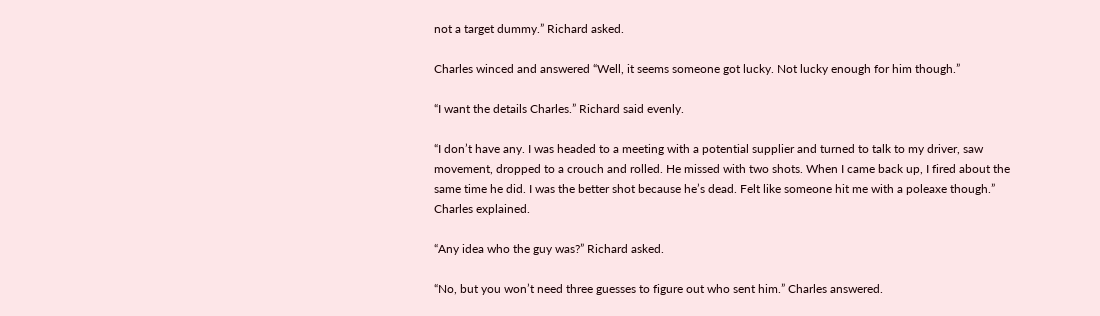not a target dummy.” Richard asked.

Charles winced and answered “Well, it seems someone got lucky. Not lucky enough for him though.”

“I want the details Charles.” Richard said evenly.

“I don’t have any. I was headed to a meeting with a potential supplier and turned to talk to my driver, saw movement, dropped to a crouch and rolled. He missed with two shots. When I came back up, I fired about the same time he did. I was the better shot because he’s dead. Felt like someone hit me with a poleaxe though.” Charles explained.

“Any idea who the guy was?” Richard asked.

“No, but you won’t need three guesses to figure out who sent him.” Charles answered.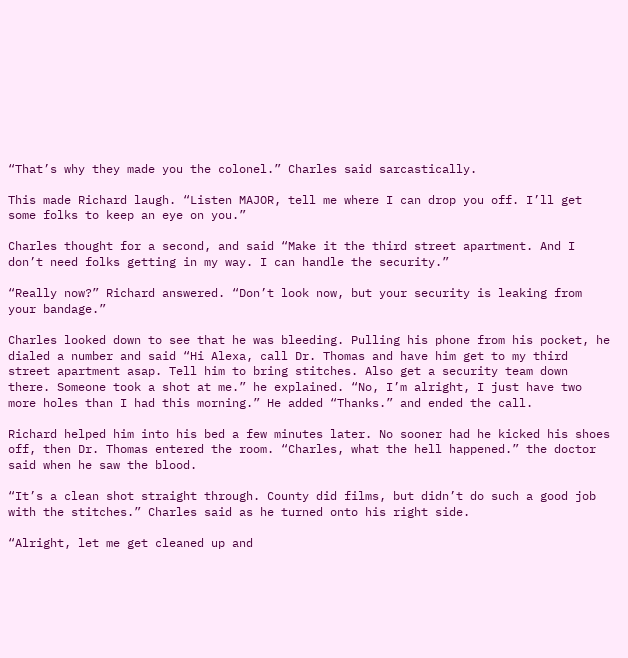“That’s why they made you the colonel.” Charles said sarcastically.

This made Richard laugh. “Listen MAJOR, tell me where I can drop you off. I’ll get some folks to keep an eye on you.”

Charles thought for a second, and said “Make it the third street apartment. And I don’t need folks getting in my way. I can handle the security.”

“Really now?” Richard answered. “Don’t look now, but your security is leaking from your bandage.”

Charles looked down to see that he was bleeding. Pulling his phone from his pocket, he dialed a number and said “Hi Alexa, call Dr. Thomas and have him get to my third street apartment asap. Tell him to bring stitches. Also get a security team down there. Someone took a shot at me.” he explained. “No, I’m alright, I just have two more holes than I had this morning.” He added “Thanks.” and ended the call.

Richard helped him into his bed a few minutes later. No sooner had he kicked his shoes off, then Dr. Thomas entered the room. “Charles, what the hell happened.” the doctor said when he saw the blood.

“It’s a clean shot straight through. County did films, but didn’t do such a good job with the stitches.” Charles said as he turned onto his right side.

“Alright, let me get cleaned up and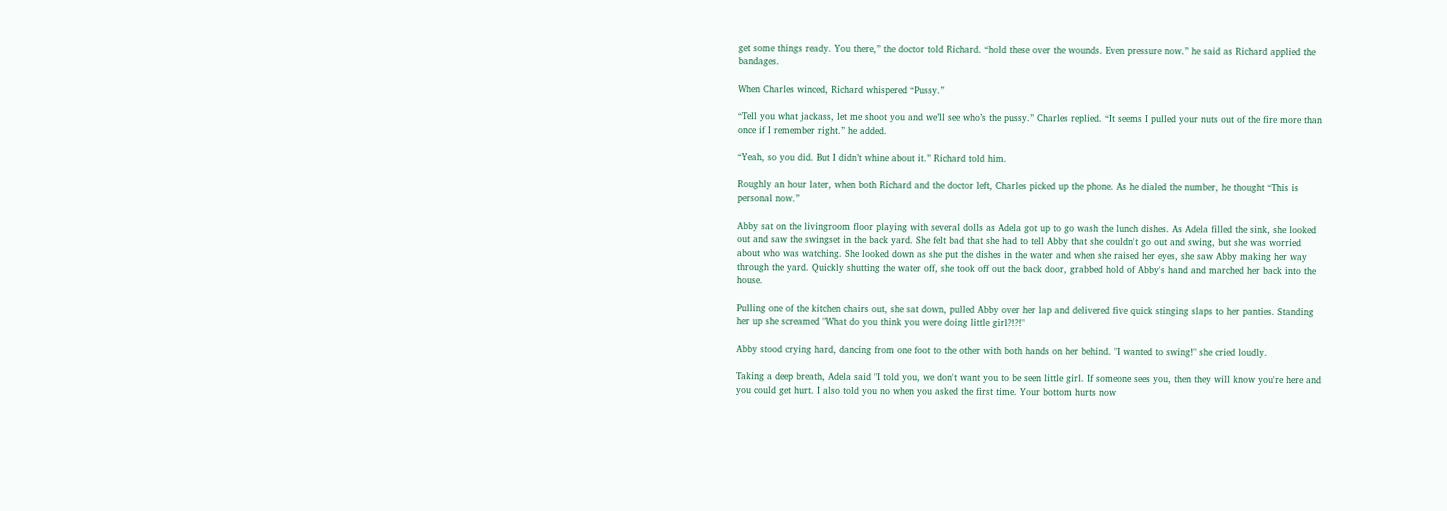get some things ready. You there,” the doctor told Richard. “hold these over the wounds. Even pressure now.” he said as Richard applied the bandages.

When Charles winced, Richard whispered “Pussy.”

“Tell you what jackass, let me shoot you and we’ll see who’s the pussy.” Charles replied. “It seems I pulled your nuts out of the fire more than once if I remember right.” he added.

“Yeah, so you did. But I didn’t whine about it.” Richard told him.

Roughly an hour later, when both Richard and the doctor left, Charles picked up the phone. As he dialed the number, he thought “This is personal now.”

Abby sat on the livingroom floor playing with several dolls as Adela got up to go wash the lunch dishes. As Adela filled the sink, she looked out and saw the swingset in the back yard. She felt bad that she had to tell Abby that she couldn't go out and swing, but she was worried about who was watching. She looked down as she put the dishes in the water and when she raised her eyes, she saw Abby making her way through the yard. Quickly shutting the water off, she took off out the back door, grabbed hold of Abby's hand and marched her back into the house.

Pulling one of the kitchen chairs out, she sat down, pulled Abby over her lap and delivered five quick stinging slaps to her panties. Standing her up she screamed "What do you think you were doing little girl?!?!"

Abby stood crying hard, dancing from one foot to the other with both hands on her behind. "I wanted to swing!" she cried loudly.

Taking a deep breath, Adela said "I told you, we don't want you to be seen little girl. If someone sees you, then they will know you're here and you could get hurt. I also told you no when you asked the first time. Your bottom hurts now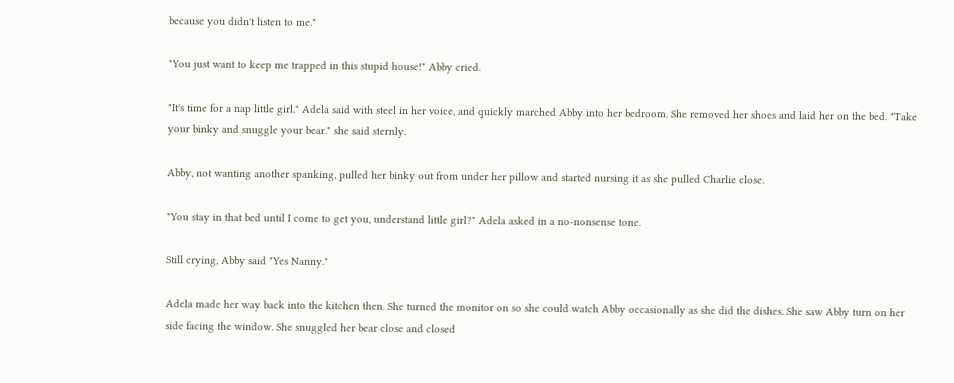because you didn't listen to me."

"You just want to keep me trapped in this stupid house!" Abby cried.

"It's time for a nap little girl." Adela said with steel in her voice, and quickly marched Abby into her bedroom. She removed her shoes and laid her on the bed. "Take your binky and snuggle your bear." she said sternly.

Abby, not wanting another spanking, pulled her binky out from under her pillow and started nursing it as she pulled Charlie close.

"You stay in that bed until I come to get you, understand little girl?" Adela asked in a no-nonsense tone.

Still crying, Abby said "Yes Nanny."

Adela made her way back into the kitchen then. She turned the monitor on so she could watch Abby occasionally as she did the dishes. She saw Abby turn on her side facing the window. She snuggled her bear close and closed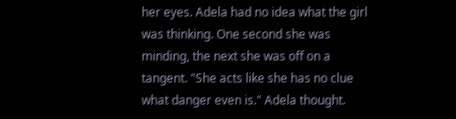her eyes. Adela had no idea what the girl was thinking. One second she was minding, the next she was off on a tangent. "She acts like she has no clue what danger even is." Adela thought.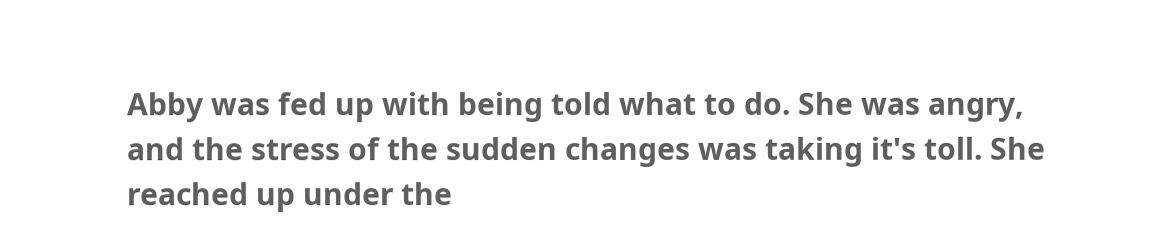Abby was fed up with being told what to do. She was angry, and the stress of the sudden changes was taking it's toll. She reached up under the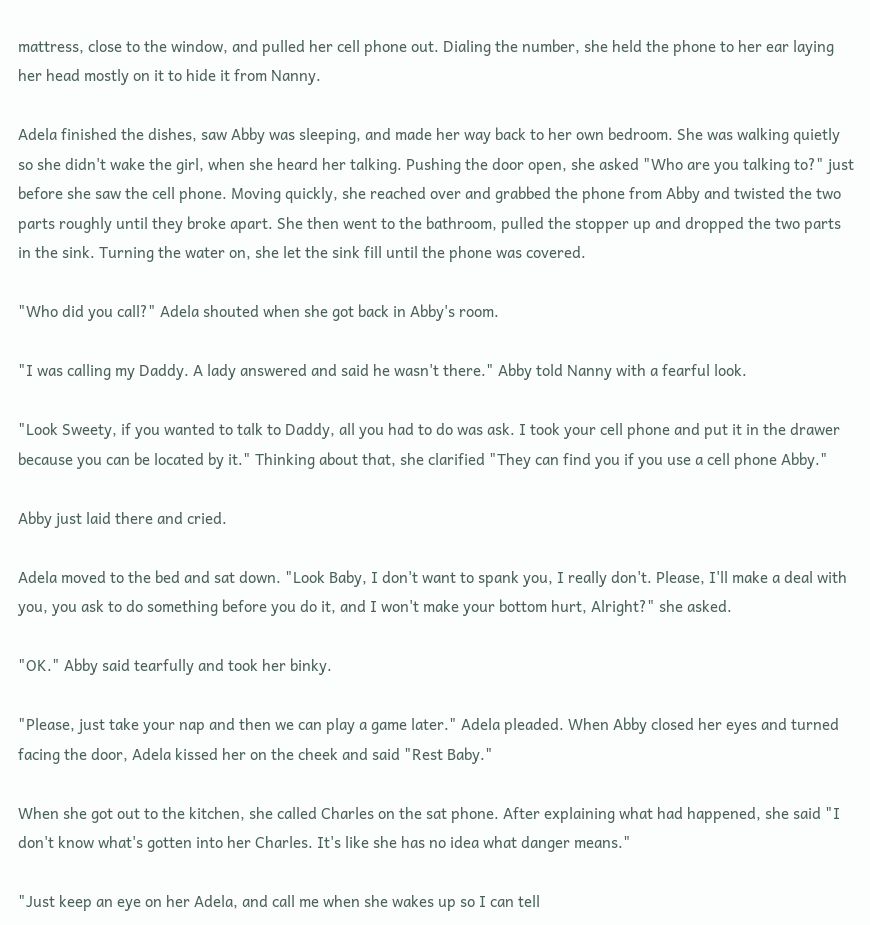mattress, close to the window, and pulled her cell phone out. Dialing the number, she held the phone to her ear laying her head mostly on it to hide it from Nanny.

Adela finished the dishes, saw Abby was sleeping, and made her way back to her own bedroom. She was walking quietly so she didn't wake the girl, when she heard her talking. Pushing the door open, she asked "Who are you talking to?" just before she saw the cell phone. Moving quickly, she reached over and grabbed the phone from Abby and twisted the two parts roughly until they broke apart. She then went to the bathroom, pulled the stopper up and dropped the two parts in the sink. Turning the water on, she let the sink fill until the phone was covered.

"Who did you call?" Adela shouted when she got back in Abby's room.

"I was calling my Daddy. A lady answered and said he wasn't there." Abby told Nanny with a fearful look.

"Look Sweety, if you wanted to talk to Daddy, all you had to do was ask. I took your cell phone and put it in the drawer because you can be located by it." Thinking about that, she clarified "They can find you if you use a cell phone Abby."

Abby just laid there and cried.

Adela moved to the bed and sat down. "Look Baby, I don't want to spank you, I really don't. Please, I'll make a deal with you, you ask to do something before you do it, and I won't make your bottom hurt, Alright?" she asked.

"OK." Abby said tearfully and took her binky.

"Please, just take your nap and then we can play a game later." Adela pleaded. When Abby closed her eyes and turned facing the door, Adela kissed her on the cheek and said "Rest Baby."

When she got out to the kitchen, she called Charles on the sat phone. After explaining what had happened, she said "I don't know what's gotten into her Charles. It's like she has no idea what danger means."

"Just keep an eye on her Adela, and call me when she wakes up so I can tell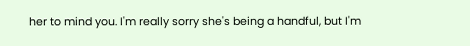her to mind you. I'm really sorry she's being a handful, but I'm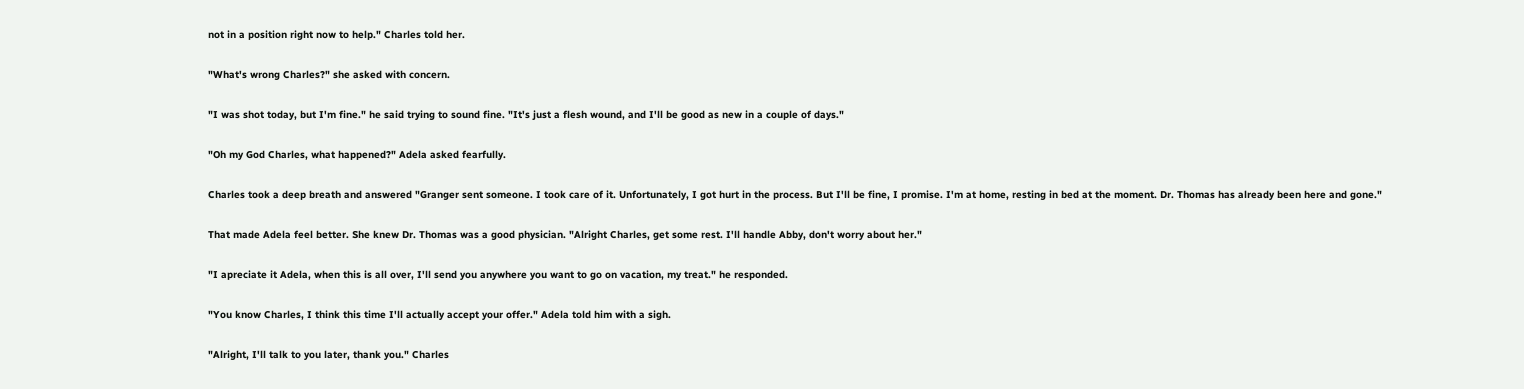not in a position right now to help." Charles told her.

"What's wrong Charles?" she asked with concern.

"I was shot today, but I'm fine." he said trying to sound fine. "It's just a flesh wound, and I'll be good as new in a couple of days."

"Oh my God Charles, what happened?" Adela asked fearfully.

Charles took a deep breath and answered "Granger sent someone. I took care of it. Unfortunately, I got hurt in the process. But I'll be fine, I promise. I'm at home, resting in bed at the moment. Dr. Thomas has already been here and gone."

That made Adela feel better. She knew Dr. Thomas was a good physician. "Alright Charles, get some rest. I'll handle Abby, don't worry about her."

"I apreciate it Adela, when this is all over, I'll send you anywhere you want to go on vacation, my treat." he responded.

"You know Charles, I think this time I'll actually accept your offer." Adela told him with a sigh.

"Alright, I'll talk to you later, thank you." Charles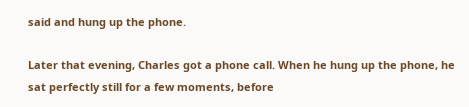said and hung up the phone.

Later that evening, Charles got a phone call. When he hung up the phone, he sat perfectly still for a few moments, before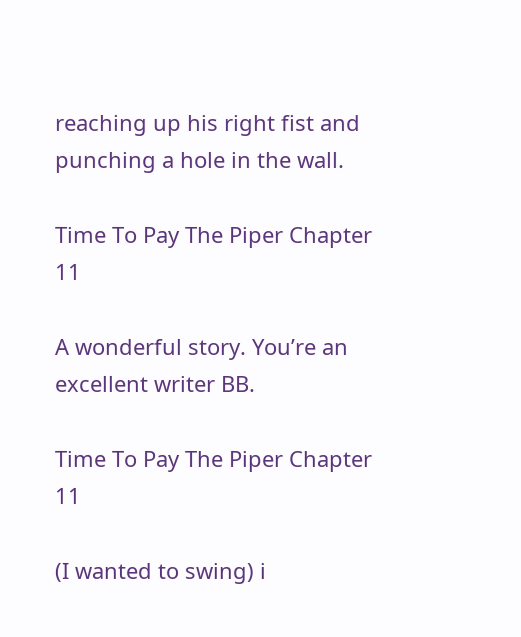reaching up his right fist and punching a hole in the wall.

Time To Pay The Piper Chapter 11

A wonderful story. You’re an excellent writer BB.

Time To Pay The Piper Chapter 11

(I wanted to swing) i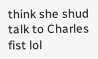think she shud talk to Charles fist lol